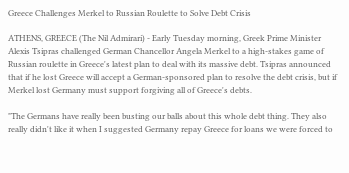Greece Challenges Merkel to Russian Roulette to Solve Debt Crisis

ATHENS, GREECE (The Nil Admirari) - Early Tuesday morning, Greek Prime Minister Alexis Tsipras challenged German Chancellor Angela Merkel to a high-stakes game of Russian roulette in Greece's latest plan to deal with its massive debt. Tsipras announced that if he lost Greece will accept a German-sponsored plan to resolve the debt crisis, but if Merkel lost Germany must support forgiving all of Greece's debts.

"The Germans have really been busting our balls about this whole debt thing. They also really didn't like it when I suggested Germany repay Greece for loans we were forced to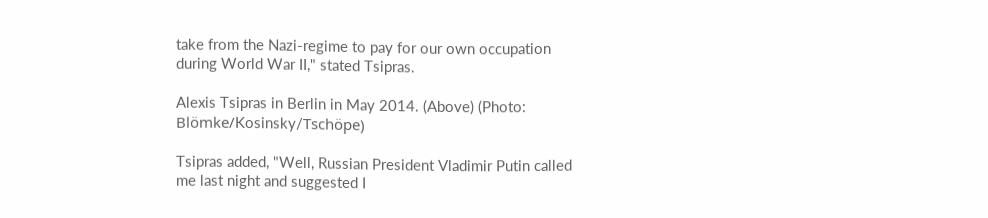take from the Nazi-regime to pay for our own occupation during World War II," stated Tsipras.

Alexis Tsipras in Berlin in May 2014. (Above) (Photo: Blömke/Kosinsky/Tschöpe)

Tsipras added, "Well, Russian President Vladimir Putin called me last night and suggested I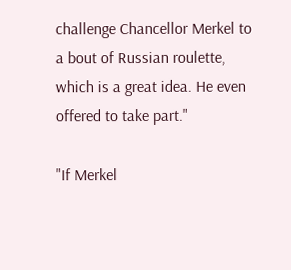challenge Chancellor Merkel to a bout of Russian roulette, which is a great idea. He even offered to take part."

"If Merkel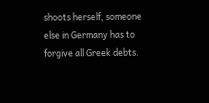shoots herself, someone else in Germany has to forgive all Greek debts.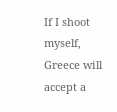If I shoot myself, Greece will accept a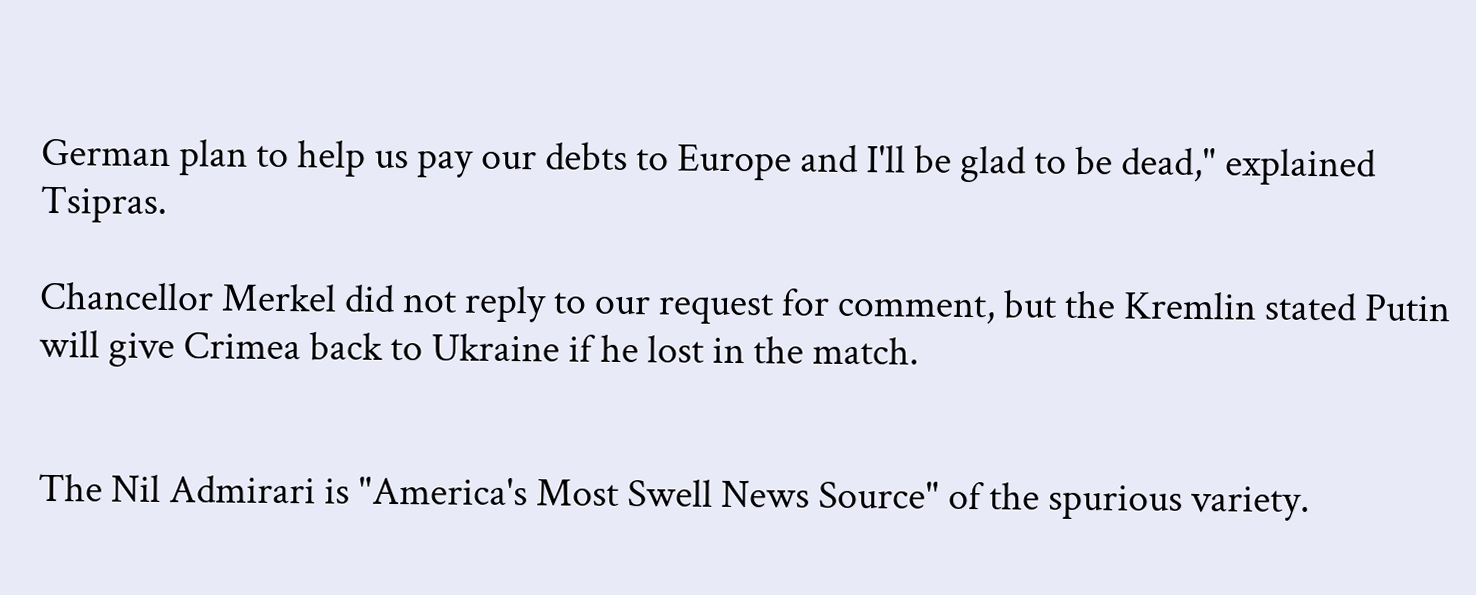German plan to help us pay our debts to Europe and I'll be glad to be dead," explained Tsipras.

Chancellor Merkel did not reply to our request for comment, but the Kremlin stated Putin will give Crimea back to Ukraine if he lost in the match.


The Nil Admirari is "America's Most Swell News Source" of the spurious variety.